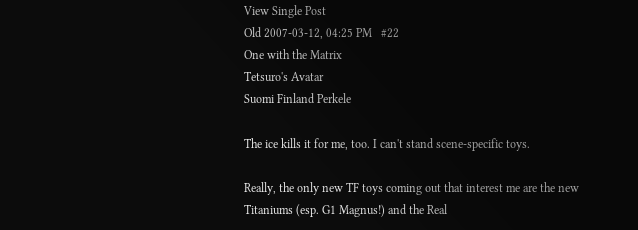View Single Post
Old 2007-03-12, 04:25 PM   #22
One with the Matrix
Tetsuro's Avatar
Suomi Finland Perkele

The ice kills it for me, too. I can't stand scene-specific toys.

Really, the only new TF toys coming out that interest me are the new Titaniums (esp. G1 Magnus!) and the Real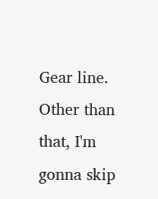Gear line. Other than that, I'm gonna skip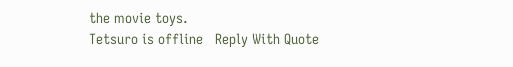the movie toys.
Tetsuro is offline   Reply With Quote